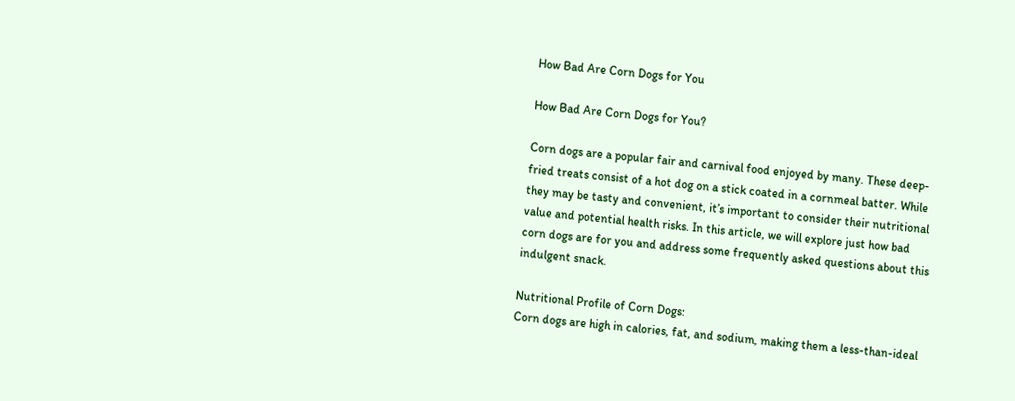How Bad Are Corn Dogs for You

How Bad Are Corn Dogs for You?

Corn dogs are a popular fair and carnival food enjoyed by many. These deep-fried treats consist of a hot dog on a stick coated in a cornmeal batter. While they may be tasty and convenient, it’s important to consider their nutritional value and potential health risks. In this article, we will explore just how bad corn dogs are for you and address some frequently asked questions about this indulgent snack.

Nutritional Profile of Corn Dogs:
Corn dogs are high in calories, fat, and sodium, making them a less-than-ideal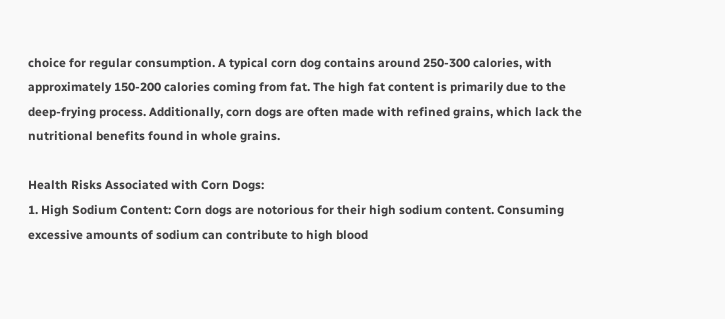choice for regular consumption. A typical corn dog contains around 250-300 calories, with approximately 150-200 calories coming from fat. The high fat content is primarily due to the deep-frying process. Additionally, corn dogs are often made with refined grains, which lack the nutritional benefits found in whole grains.

Health Risks Associated with Corn Dogs:
1. High Sodium Content: Corn dogs are notorious for their high sodium content. Consuming excessive amounts of sodium can contribute to high blood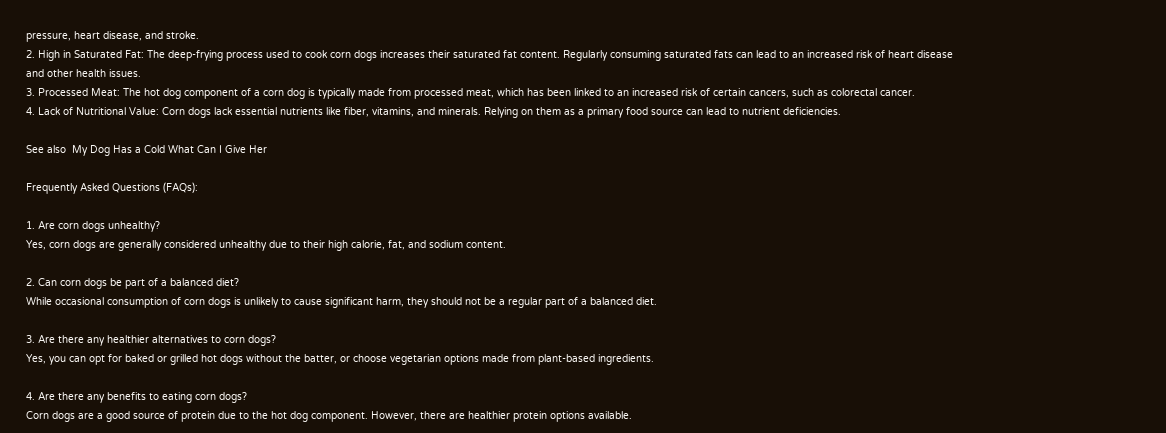pressure, heart disease, and stroke.
2. High in Saturated Fat: The deep-frying process used to cook corn dogs increases their saturated fat content. Regularly consuming saturated fats can lead to an increased risk of heart disease and other health issues.
3. Processed Meat: The hot dog component of a corn dog is typically made from processed meat, which has been linked to an increased risk of certain cancers, such as colorectal cancer.
4. Lack of Nutritional Value: Corn dogs lack essential nutrients like fiber, vitamins, and minerals. Relying on them as a primary food source can lead to nutrient deficiencies.

See also  My Dog Has a Cold What Can I Give Her

Frequently Asked Questions (FAQs):

1. Are corn dogs unhealthy?
Yes, corn dogs are generally considered unhealthy due to their high calorie, fat, and sodium content.

2. Can corn dogs be part of a balanced diet?
While occasional consumption of corn dogs is unlikely to cause significant harm, they should not be a regular part of a balanced diet.

3. Are there any healthier alternatives to corn dogs?
Yes, you can opt for baked or grilled hot dogs without the batter, or choose vegetarian options made from plant-based ingredients.

4. Are there any benefits to eating corn dogs?
Corn dogs are a good source of protein due to the hot dog component. However, there are healthier protein options available.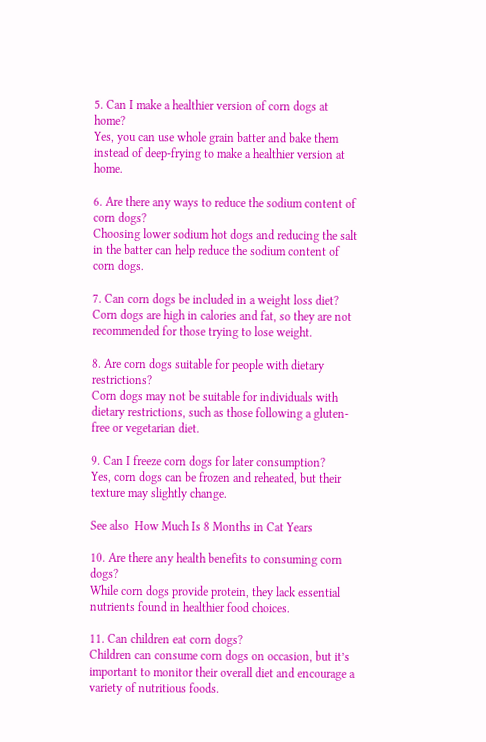5. Can I make a healthier version of corn dogs at home?
Yes, you can use whole grain batter and bake them instead of deep-frying to make a healthier version at home.

6. Are there any ways to reduce the sodium content of corn dogs?
Choosing lower sodium hot dogs and reducing the salt in the batter can help reduce the sodium content of corn dogs.

7. Can corn dogs be included in a weight loss diet?
Corn dogs are high in calories and fat, so they are not recommended for those trying to lose weight.

8. Are corn dogs suitable for people with dietary restrictions?
Corn dogs may not be suitable for individuals with dietary restrictions, such as those following a gluten-free or vegetarian diet.

9. Can I freeze corn dogs for later consumption?
Yes, corn dogs can be frozen and reheated, but their texture may slightly change.

See also  How Much Is 8 Months in Cat Years

10. Are there any health benefits to consuming corn dogs?
While corn dogs provide protein, they lack essential nutrients found in healthier food choices.

11. Can children eat corn dogs?
Children can consume corn dogs on occasion, but it’s important to monitor their overall diet and encourage a variety of nutritious foods.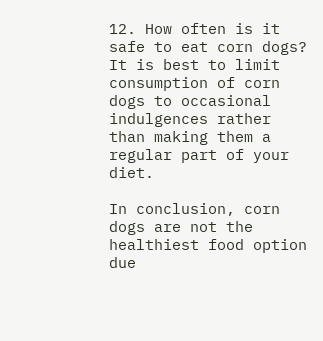12. How often is it safe to eat corn dogs?
It is best to limit consumption of corn dogs to occasional indulgences rather than making them a regular part of your diet.

In conclusion, corn dogs are not the healthiest food option due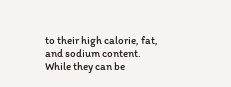to their high calorie, fat, and sodium content. While they can be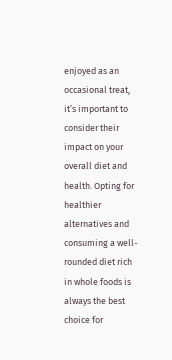enjoyed as an occasional treat, it’s important to consider their impact on your overall diet and health. Opting for healthier alternatives and consuming a well-rounded diet rich in whole foods is always the best choice for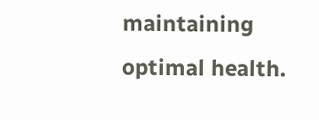maintaining optimal health.